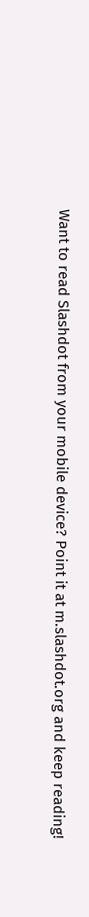Want to read Slashdot from your mobile device? Point it at m.slashdot.org and keep reading!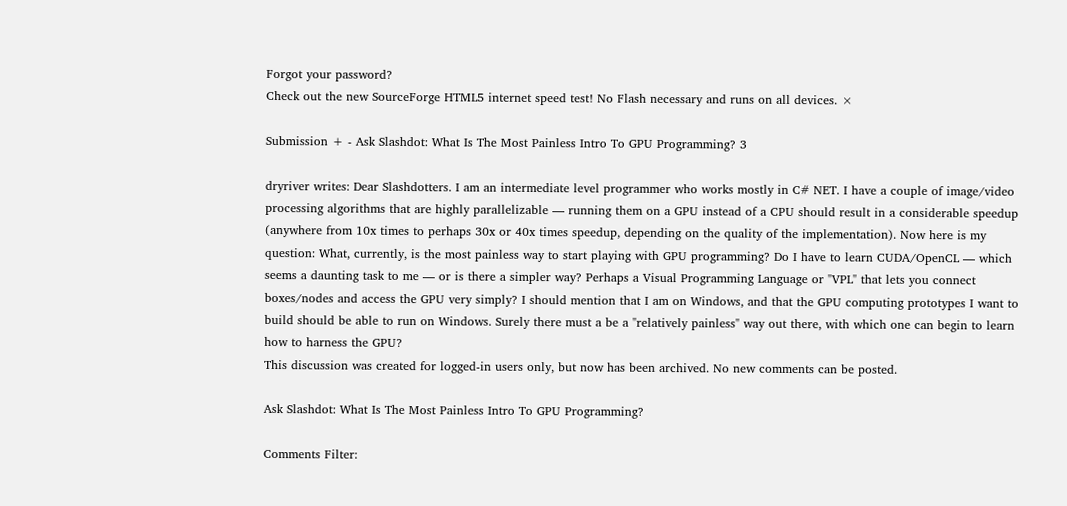Forgot your password?
Check out the new SourceForge HTML5 internet speed test! No Flash necessary and runs on all devices. ×

Submission + - Ask Slashdot: What Is The Most Painless Intro To GPU Programming? 3

dryriver writes: Dear Slashdotters. I am an intermediate level programmer who works mostly in C# NET. I have a couple of image/video processing algorithms that are highly parallelizable — running them on a GPU instead of a CPU should result in a considerable speedup (anywhere from 10x times to perhaps 30x or 40x times speedup, depending on the quality of the implementation). Now here is my question: What, currently, is the most painless way to start playing with GPU programming? Do I have to learn CUDA/OpenCL — which seems a daunting task to me — or is there a simpler way? Perhaps a Visual Programming Language or "VPL" that lets you connect boxes/nodes and access the GPU very simply? I should mention that I am on Windows, and that the GPU computing prototypes I want to build should be able to run on Windows. Surely there must a be a "relatively painless" way out there, with which one can begin to learn how to harness the GPU?
This discussion was created for logged-in users only, but now has been archived. No new comments can be posted.

Ask Slashdot: What Is The Most Painless Intro To GPU Programming?

Comments Filter: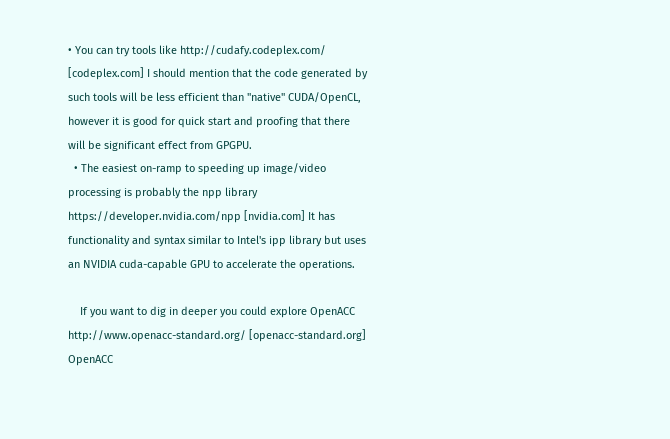• You can try tools like http://cudafy.codeplex.com/ [codeplex.com] I should mention that the code generated by such tools will be less efficient than "native" CUDA/OpenCL, however it is good for quick start and proofing that there will be significant effect from GPGPU.
  • The easiest on-ramp to speeding up image/video processing is probably the npp library https://developer.nvidia.com/npp [nvidia.com] It has functionality and syntax similar to Intel's ipp library but uses an NVIDIA cuda-capable GPU to accelerate the operations.

    If you want to dig in deeper you could explore OpenACC http://www.openacc-standard.org/ [openacc-standard.org] OpenACC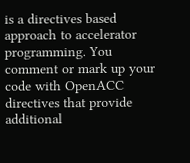is a directives based approach to accelerator programming. You comment or mark up your code with OpenACC directives that provide additional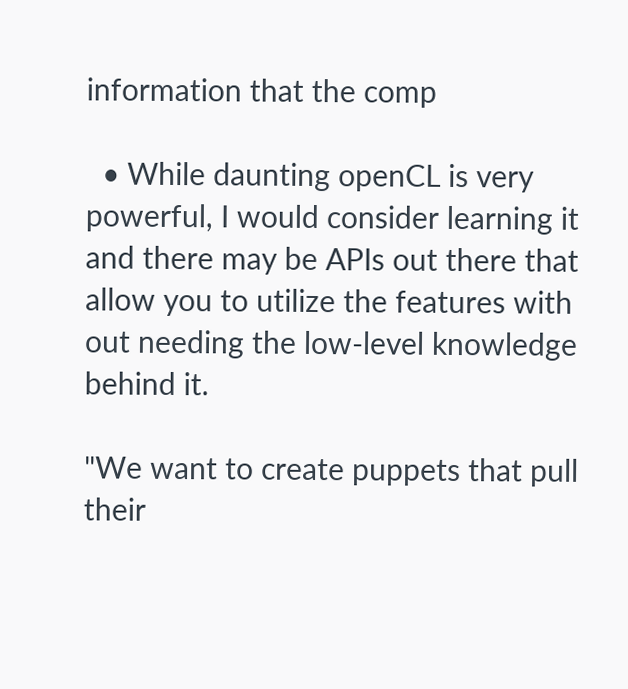information that the comp

  • While daunting openCL is very powerful, I would consider learning it and there may be APIs out there that allow you to utilize the features with out needing the low-level knowledge behind it.

"We want to create puppets that pull their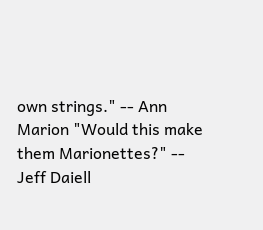own strings." -- Ann Marion "Would this make them Marionettes?" -- Jeff Daiell